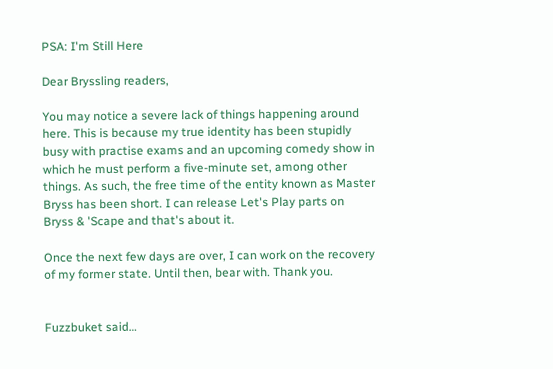PSA: I'm Still Here

Dear Bryssling readers,

You may notice a severe lack of things happening around here. This is because my true identity has been stupidly busy with practise exams and an upcoming comedy show in which he must perform a five-minute set, among other things. As such, the free time of the entity known as Master Bryss has been short. I can release Let's Play parts on Bryss & 'Scape and that's about it.

Once the next few days are over, I can work on the recovery of my former state. Until then, bear with. Thank you.


Fuzzbuket said…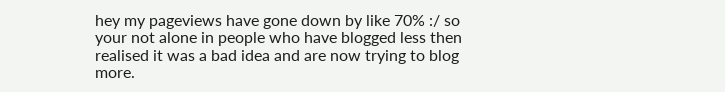hey my pageviews have gone down by like 70% :/ so your not alone in people who have blogged less then realised it was a bad idea and are now trying to blog more.